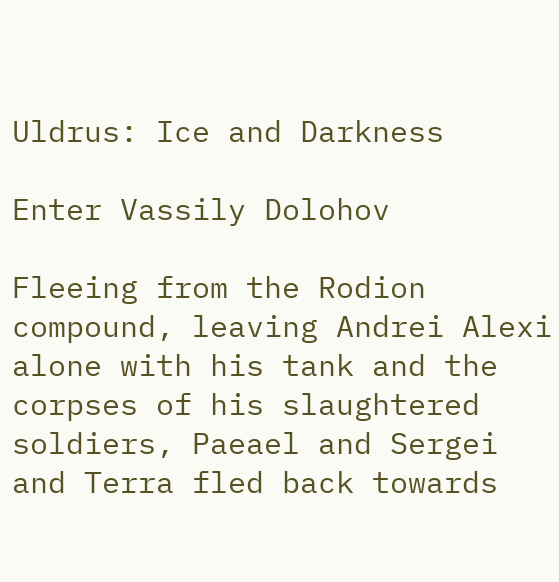Uldrus: Ice and Darkness

Enter Vassily Dolohov

Fleeing from the Rodion compound, leaving Andrei Alexi alone with his tank and the corpses of his slaughtered soldiers, Paeael and Sergei and Terra fled back towards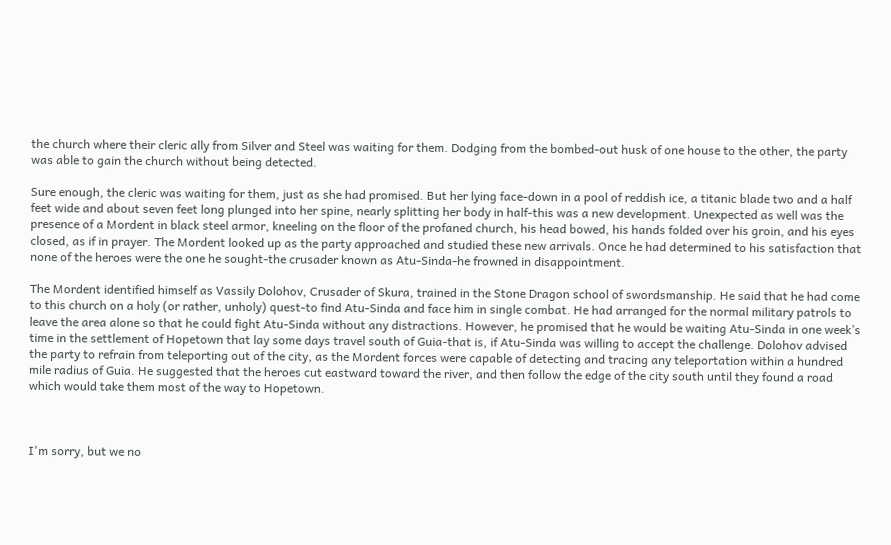the church where their cleric ally from Silver and Steel was waiting for them. Dodging from the bombed-out husk of one house to the other, the party was able to gain the church without being detected.

Sure enough, the cleric was waiting for them, just as she had promised. But her lying face-down in a pool of reddish ice, a titanic blade two and a half feet wide and about seven feet long plunged into her spine, nearly splitting her body in half-this was a new development. Unexpected as well was the presence of a Mordent in black steel armor, kneeling on the floor of the profaned church, his head bowed, his hands folded over his groin, and his eyes closed, as if in prayer. The Mordent looked up as the party approached and studied these new arrivals. Once he had determined to his satisfaction that none of the heroes were the one he sought-the crusader known as Atu-Sinda-he frowned in disappointment.

The Mordent identified himself as Vassily Dolohov, Crusader of Skura, trained in the Stone Dragon school of swordsmanship. He said that he had come to this church on a holy (or rather, unholy) quest-to find Atu-Sinda and face him in single combat. He had arranged for the normal military patrols to leave the area alone so that he could fight Atu-Sinda without any distractions. However, he promised that he would be waiting Atu-Sinda in one week’s time in the settlement of Hopetown that lay some days travel south of Guia-that is, if Atu-Sinda was willing to accept the challenge. Dolohov advised the party to refrain from teleporting out of the city, as the Mordent forces were capable of detecting and tracing any teleportation within a hundred mile radius of Guia. He suggested that the heroes cut eastward toward the river, and then follow the edge of the city south until they found a road which would take them most of the way to Hopetown.



I'm sorry, but we no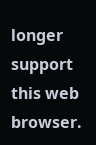longer support this web browser.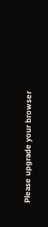Please upgrade your browser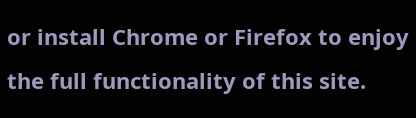or install Chrome or Firefox to enjoy the full functionality of this site.